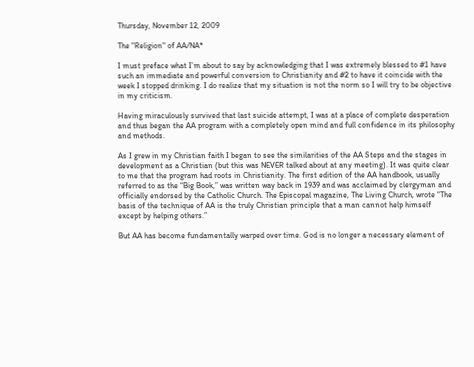Thursday, November 12, 2009

The "Religion" of AA/NA*

I must preface what I’m about to say by acknowledging that I was extremely blessed to #1 have such an immediate and powerful conversion to Christianity and #2 to have it coincide with the week I stopped drinking. I do realize that my situation is not the norm so I will try to be objective in my criticism.

Having miraculously survived that last suicide attempt, I was at a place of complete desperation and thus began the AA program with a completely open mind and full confidence in its philosophy and methods.

As I grew in my Christian faith I began to see the similarities of the AA Steps and the stages in development as a Christian (but this was NEVER talked about at any meeting). It was quite clear to me that the program had roots in Christianity. The first edition of the AA handbook, usually referred to as the “Big Book,” was written way back in 1939 and was acclaimed by clergyman and officially endorsed by the Catholic Church. The Episcopal magazine, The Living Church, wrote “The basis of the technique of AA is the truly Christian principle that a man cannot help himself except by helping others.”

But AA has become fundamentally warped over time. God is no longer a necessary element of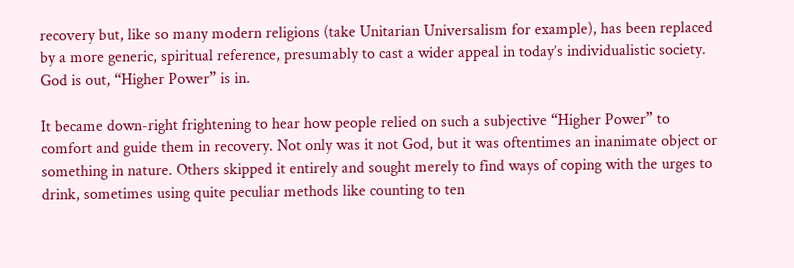recovery but, like so many modern religions (take Unitarian Universalism for example), has been replaced by a more generic, spiritual reference, presumably to cast a wider appeal in today’s individualistic society. God is out, “Higher Power” is in.

It became down-right frightening to hear how people relied on such a subjective “Higher Power” to comfort and guide them in recovery. Not only was it not God, but it was oftentimes an inanimate object or something in nature. Others skipped it entirely and sought merely to find ways of coping with the urges to drink, sometimes using quite peculiar methods like counting to ten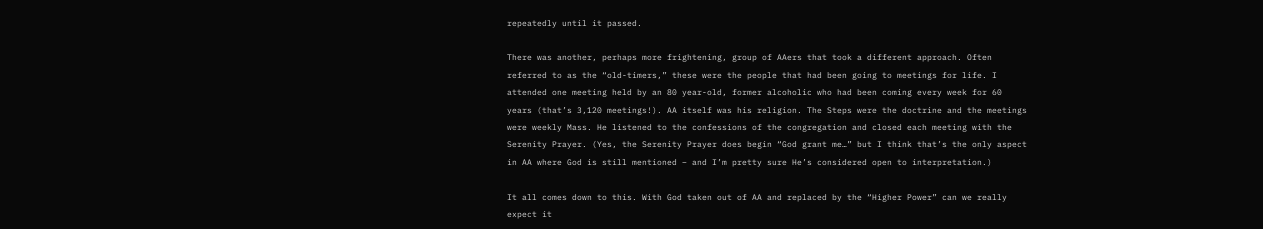repeatedly until it passed.

There was another, perhaps more frightening, group of AAers that took a different approach. Often referred to as the “old-timers,” these were the people that had been going to meetings for life. I attended one meeting held by an 80 year-old, former alcoholic who had been coming every week for 60 years (that’s 3,120 meetings!). AA itself was his religion. The Steps were the doctrine and the meetings were weekly Mass. He listened to the confessions of the congregation and closed each meeting with the Serenity Prayer. (Yes, the Serenity Prayer does begin “God grant me…” but I think that’s the only aspect in AA where God is still mentioned – and I’m pretty sure He’s considered open to interpretation.)

It all comes down to this. With God taken out of AA and replaced by the “Higher Power” can we really expect it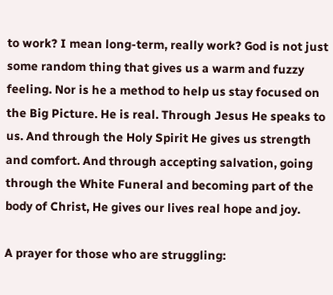to work? I mean long-term, really work? God is not just some random thing that gives us a warm and fuzzy feeling. Nor is he a method to help us stay focused on the Big Picture. He is real. Through Jesus He speaks to us. And through the Holy Spirit He gives us strength and comfort. And through accepting salvation, going through the White Funeral and becoming part of the body of Christ, He gives our lives real hope and joy.

A prayer for those who are struggling: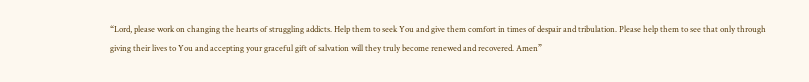“Lord, please work on changing the hearts of struggling addicts. Help them to seek You and give them comfort in times of despair and tribulation. Please help them to see that only through giving their lives to You and accepting your graceful gift of salvation will they truly become renewed and recovered. Amen”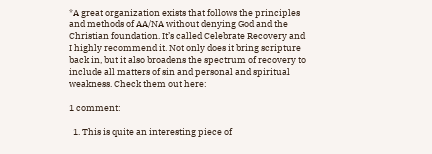*A great organization exists that follows the principles and methods of AA/NA without denying God and the Christian foundation. It’s called Celebrate Recovery and I highly recommend it. Not only does it bring scripture back in, but it also broadens the spectrum of recovery to include all matters of sin and personal and spiritual weakness. Check them out here:

1 comment:

  1. This is quite an interesting piece of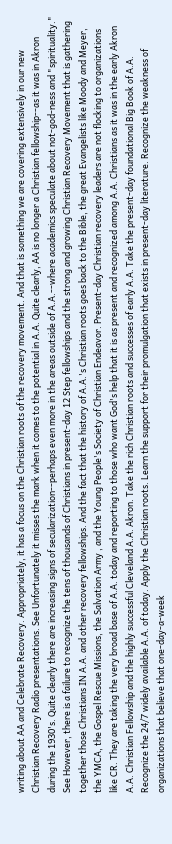writing about AA and Celebrate Recovery. Appropriately, it has a focus on the Christian roots of the recovery movement. And that is something we are covering extensively in our new Christian Recovery Radio presentations. See Unfortunately it misses the mark when it comes to the potential in A.A. Quite clearly, AA is no longer a Christian fellowship--as it was in Akron during the 1930's. Quite clearly there are increasing signs of secularization--perhaps even more in the areas outside of A.A.--where academics speculate about not-god-ness and "spirituality." See However, there is a failure to recognize the tens of thousands of Christians in present-day 12 Step fellowships and the strong and growing Christian Recovery Movement that is gathering together those Christians IN A.A. and other recovery fellowships. And the fact that the history of A.A.'s Christian roots goes back to the Bible, the great Evangelists like Moody and Meyer, the YMCA, the Gospel Rescue Missions, the Salvation Army , and the Young People's Society of Christian Endeavor. Present-day Christian recovery leaders are not flocking to organizations like CR. They are taking the very broad base of A.A. today and reporting to those who want God's help that it is as present and recognized among A.A. Christians as it was in the early Akron A.A. Christian Fellowship and the highly successful Cleveland A.A. Akron. Take the rich Christian roots and successes of early A.A. Take the present-day foundational Big Book of A.A. Recognize the 24/7 widely available A.A. of today. Apply the Christian roots. Learn the support for their promulgation that exists in present-day literature. Recognize the weakness of organizations that believe that one-day-a-week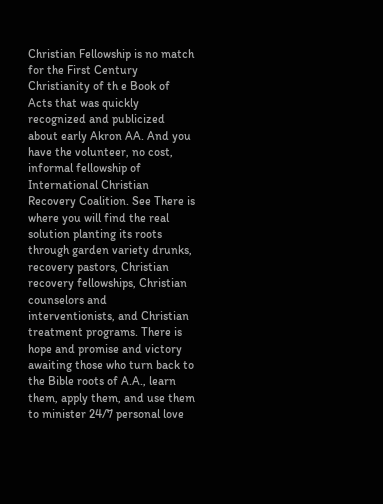Christian Fellowship is no match for the First Century Christianity of th e Book of Acts that was quickly recognized and publicized about early Akron AA. And you have the volunteer, no cost, informal fellowship of International Christian Recovery Coalition. See There is where you will find the real solution planting its roots through garden variety drunks, recovery pastors, Christian recovery fellowships, Christian counselors and interventionists, and Christian treatment programs. There is hope and promise and victory awaiting those who turn back to the Bible roots of A.A., learn them, apply them, and use them to minister 24/7 personal love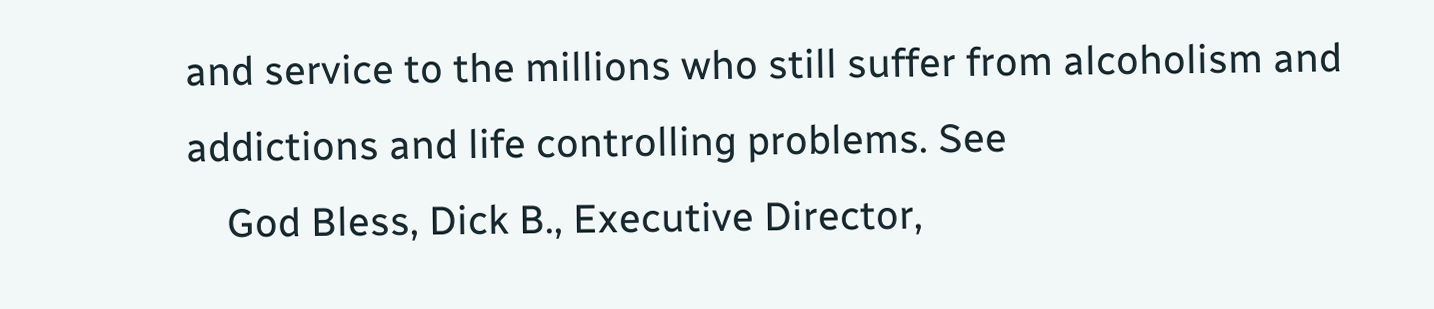and service to the millions who still suffer from alcoholism and addictions and life controlling problems. See
    God Bless, Dick B., Executive Director,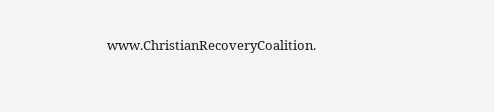www.ChristianRecoveryCoalition.